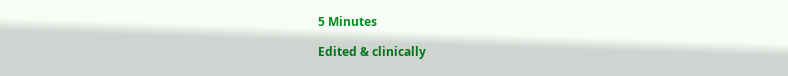5 Minutes

Edited & clinically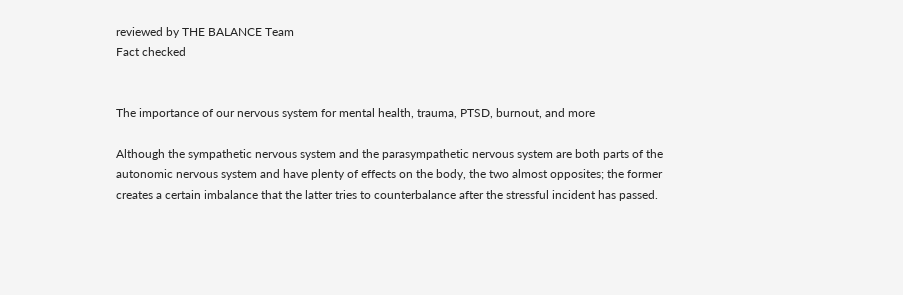reviewed by THE BALANCE Team
Fact checked


The importance of our nervous system for mental health, trauma, PTSD, burnout, and more

Although the sympathetic nervous system and the parasympathetic nervous system are both parts of the autonomic nervous system and have plenty of effects on the body, the two almost opposites; the former creates a certain imbalance that the latter tries to counterbalance after the stressful incident has passed.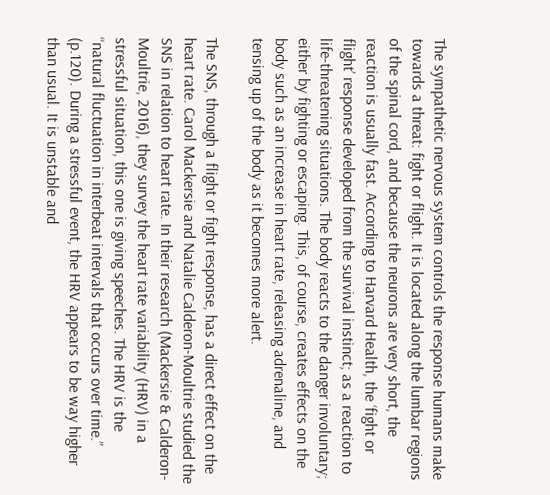The sympathetic nervous system controls the response humans make towards a threat: fight or flight. It is located along the lumbar regions of the spinal cord, and because the neurons are very short, the reaction is usually fast. According to Harvard Health, the ‘fight or flight’ response developed from the survival instinct; as a reaction to life-threatening situations. The body reacts to the danger involuntary; either by fighting or escaping. This, of course, creates effects on the body such as an increase in heart rate, releasing adrenaline, and tensing up of the body as it becomes more alert.

The SNS, through a flight or fight response, has a direct effect on the heart rate. Carol Mackersie and Natalie Calderon-Moultrie studied the SNS in relation to heart rate. In their research (Mackersie & Calderon-Moultrie, 2016), they survey the heart rate variability (HRV) in a stressful situation, this one is giving speeches. The HRV is the “natural fluctuation in interbeat intervals that occurs over time.” (p.120). During a stressful event, the HRV appears to be way higher than usual. It is unstable and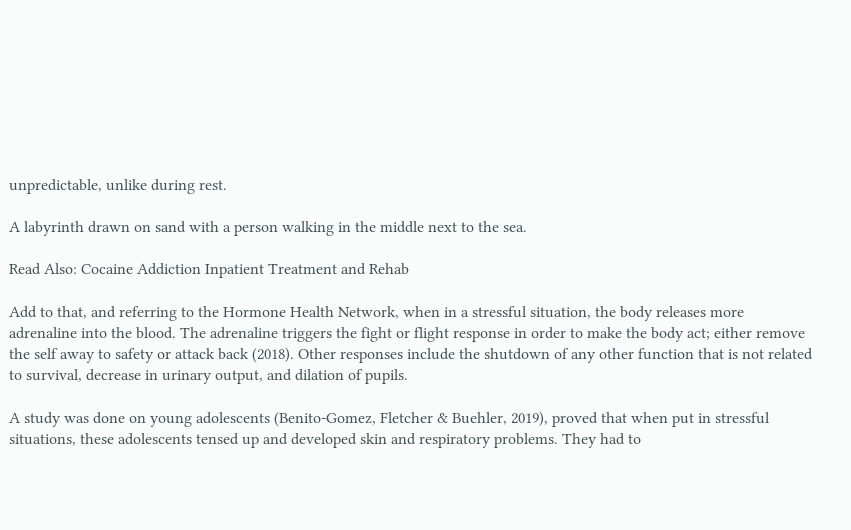unpredictable, unlike during rest.

A labyrinth drawn on sand with a person walking in the middle next to the sea.

Read Also: Cocaine Addiction Inpatient Treatment and Rehab

Add to that, and referring to the Hormone Health Network, when in a stressful situation, the body releases more adrenaline into the blood. The adrenaline triggers the fight or flight response in order to make the body act; either remove the self away to safety or attack back (2018). Other responses include the shutdown of any other function that is not related to survival, decrease in urinary output, and dilation of pupils.

A study was done on young adolescents (Benito-Gomez, Fletcher & Buehler, 2019), proved that when put in stressful situations, these adolescents tensed up and developed skin and respiratory problems. They had to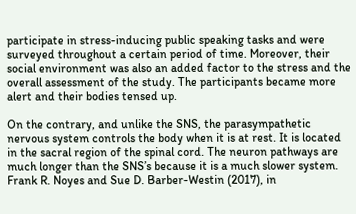participate in stress-inducing public speaking tasks and were surveyed throughout a certain period of time. Moreover, their social environment was also an added factor to the stress and the overall assessment of the study. The participants became more alert and their bodies tensed up.

On the contrary, and unlike the SNS, the parasympathetic nervous system controls the body when it is at rest. It is located in the sacral region of the spinal cord. The neuron pathways are much longer than the SNS’s because it is a much slower system. Frank R. Noyes and Sue D. Barber-Westin (2017), in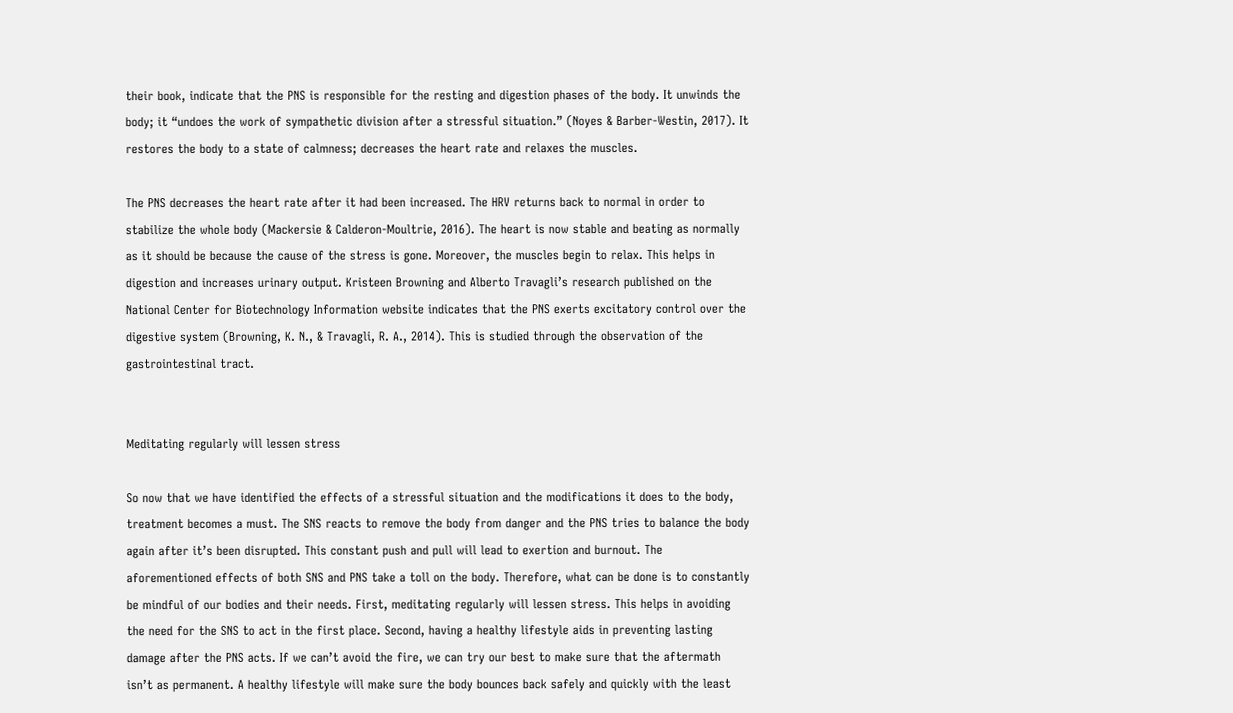their book, indicate that the PNS is responsible for the resting and digestion phases of the body. It unwinds the body; it “undoes the work of sympathetic division after a stressful situation.” (Noyes & Barber-Westin, 2017). It restores the body to a state of calmness; decreases the heart rate and relaxes the muscles.

The PNS decreases the heart rate after it had been increased. The HRV returns back to normal in order to stabilize the whole body (Mackersie & Calderon-Moultrie, 2016). The heart is now stable and beating as normally as it should be because the cause of the stress is gone. Moreover, the muscles begin to relax. This helps in digestion and increases urinary output. Kristeen Browning and Alberto Travagli’s research published on the National Center for Biotechnology Information website indicates that the PNS exerts excitatory control over the digestive system (Browning, K. N., & Travagli, R. A., 2014). This is studied through the observation of the gastrointestinal tract.


Meditating regularly will lessen stress

So now that we have identified the effects of a stressful situation and the modifications it does to the body, treatment becomes a must. The SNS reacts to remove the body from danger and the PNS tries to balance the body again after it’s been disrupted. This constant push and pull will lead to exertion and burnout. The aforementioned effects of both SNS and PNS take a toll on the body. Therefore, what can be done is to constantly be mindful of our bodies and their needs. First, meditating regularly will lessen stress. This helps in avoiding the need for the SNS to act in the first place. Second, having a healthy lifestyle aids in preventing lasting damage after the PNS acts. If we can’t avoid the fire, we can try our best to make sure that the aftermath isn’t as permanent. A healthy lifestyle will make sure the body bounces back safely and quickly with the least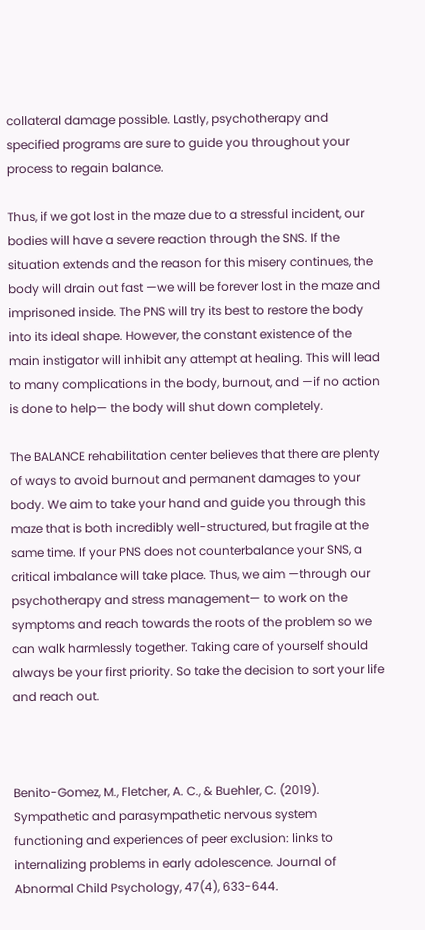collateral damage possible. Lastly, psychotherapy and specified programs are sure to guide you throughout your process to regain balance.

Thus, if we got lost in the maze due to a stressful incident, our bodies will have a severe reaction through the SNS. If the situation extends and the reason for this misery continues, the body will drain out fast —we will be forever lost in the maze and imprisoned inside. The PNS will try its best to restore the body into its ideal shape. However, the constant existence of the main instigator will inhibit any attempt at healing. This will lead to many complications in the body, burnout, and —if no action is done to help— the body will shut down completely.

The BALANCE rehabilitation center believes that there are plenty of ways to avoid burnout and permanent damages to your body. We aim to take your hand and guide you through this maze that is both incredibly well-structured, but fragile at the same time. If your PNS does not counterbalance your SNS, a critical imbalance will take place. Thus, we aim —through our psychotherapy and stress management— to work on the symptoms and reach towards the roots of the problem so we can walk harmlessly together. Taking care of yourself should always be your first priority. So take the decision to sort your life and reach out.



Benito-Gomez, M., Fletcher, A. C., & Buehler, C. (2019). Sympathetic and parasympathetic nervous system functioning and experiences of peer exclusion: links to internalizing problems in early adolescence. Journal of Abnormal Child Psychology, 47(4), 633-644.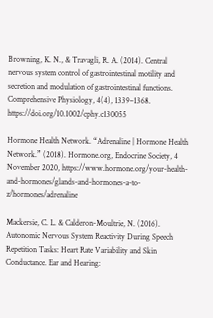Browning, K. N., & Travagli, R. A. (2014). Central nervous system control of gastrointestinal motility and secretion and modulation of gastrointestinal functions. Comprehensive Physiology, 4(4), 1339–1368. https://doi.org/10.1002/cphy.c130055

Hormone Health Network. “Adrenaline | Hormone Health Network.” (2018). Hormone.org, Endocrine Society, 4 November 2020, https://www.hormone.org/your-health-and-hormones/glands-and-hormones-a-to-z/hormones/adrenaline

Mackersie, C. L. & Calderon-Moultrie, N. (2016).  Autonomic Nervous System Reactivity During Speech Repetition Tasks: Heart Rate Variability and Skin Conductance. Ear and Hearing: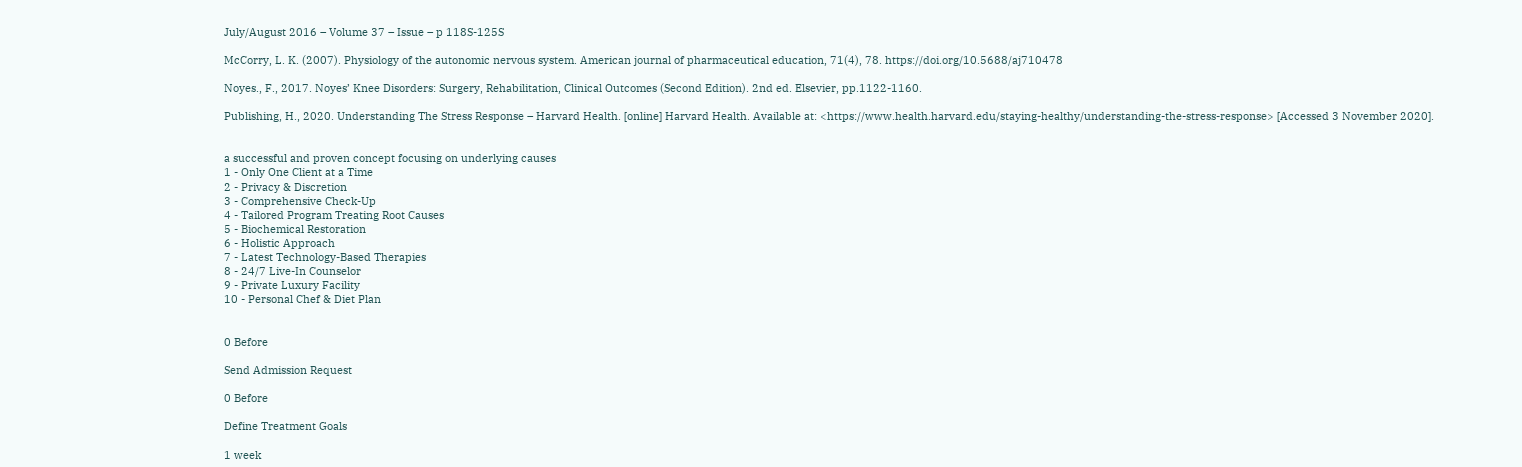July/August 2016 – Volume 37 – Issue – p 118S-125S

McCorry, L. K. (2007). Physiology of the autonomic nervous system. American journal of pharmaceutical education, 71(4), 78. https://doi.org/10.5688/aj710478

Noyes., F., 2017. Noyes’ Knee Disorders: Surgery, Rehabilitation, Clinical Outcomes (Second Edition). 2nd ed. Elsevier, pp.1122-1160.

Publishing, H., 2020. Understanding The Stress Response – Harvard Health. [online] Harvard Health. Available at: <https://www.health.harvard.edu/staying-healthy/understanding-the-stress-response> [Accessed 3 November 2020].


a successful and proven concept focusing on underlying causes
1 - Only One Client at a Time
2 - Privacy & Discretion
3 - Comprehensive Check-Up
4 - Tailored Program Treating Root Causes
5 - Biochemical Restoration
6 - Holistic Approach
7 - Latest Technology-Based Therapies
8 - 24/7 Live-In Counselor
9 - Private Luxury Facility
10 - Personal Chef & Diet Plan


0 Before

Send Admission Request

0 Before

Define Treatment Goals

1 week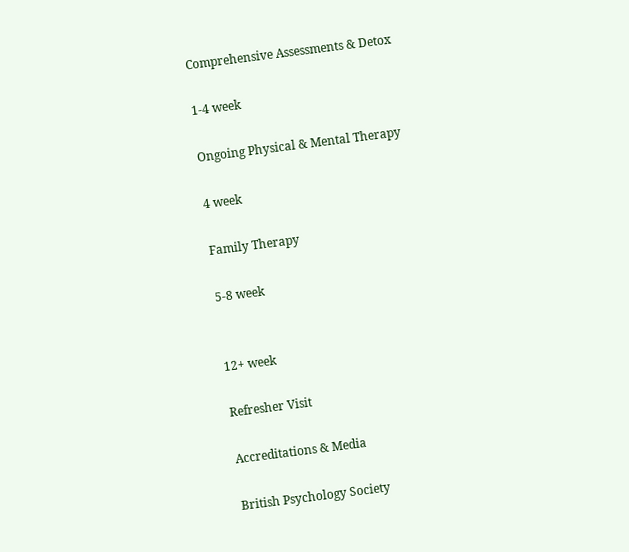Comprehensive Assessments & Detox

1-4 week

Ongoing Physical & Mental Therapy

4 week

Family Therapy

5-8 week


12+ week

Refresher Visit

Accreditations & Media

British Psychology Society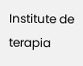Institute de terapia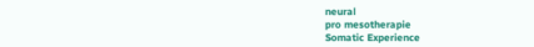neural
pro mesotherapie
Somatic Experience